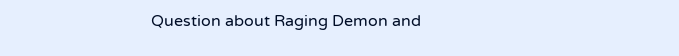Question about Raging Demon and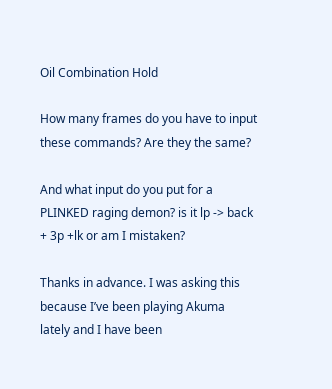Oil Combination Hold

How many frames do you have to input these commands? Are they the same?

And what input do you put for a PLINKED raging demon? is it lp -> back + 3p +lk or am I mistaken?

Thanks in advance. I was asking this because I’ve been playing Akuma lately and I have been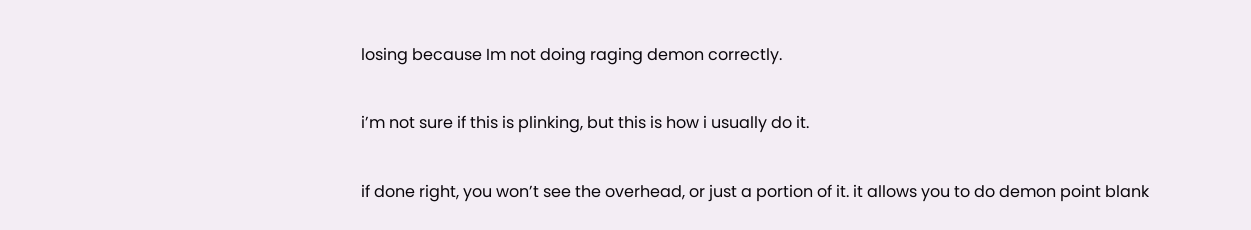losing because Im not doing raging demon correctly.

i’m not sure if this is plinking, but this is how i usually do it.

if done right, you won’t see the overhead, or just a portion of it. it allows you to do demon point blank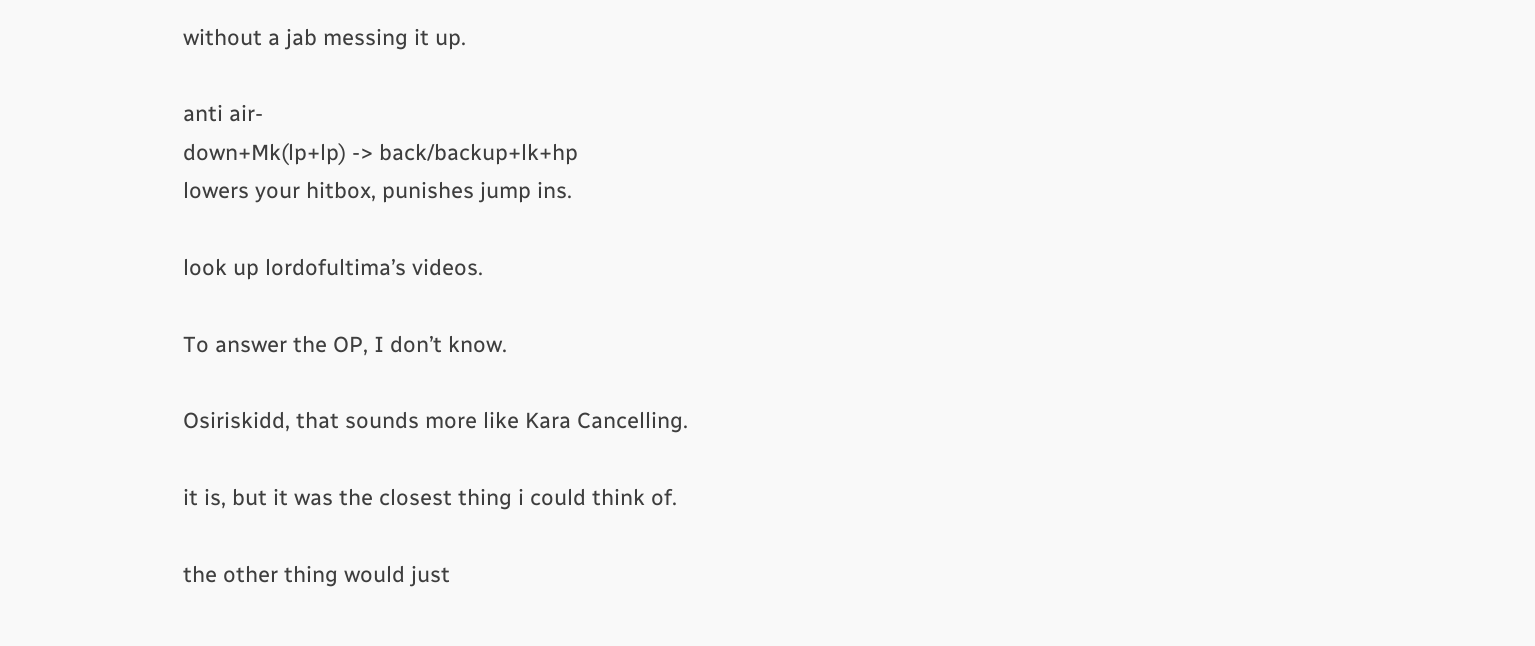without a jab messing it up.

anti air-
down+Mk(lp+lp) -> back/backup+lk+hp
lowers your hitbox, punishes jump ins.

look up lordofultima’s videos.

To answer the OP, I don’t know.

Osiriskidd, that sounds more like Kara Cancelling.

it is, but it was the closest thing i could think of.

the other thing would just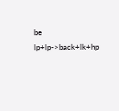be lp+lp->back+lk+hp